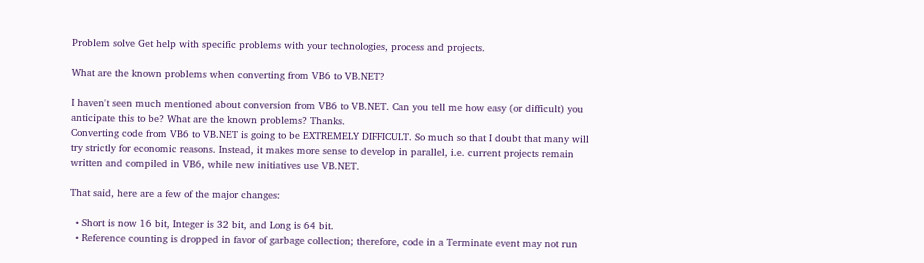Problem solve Get help with specific problems with your technologies, process and projects.

What are the known problems when converting from VB6 to VB.NET?

I haven't seen much mentioned about conversion from VB6 to VB.NET. Can you tell me how easy (or difficult) you anticipate this to be? What are the known problems? Thanks.
Converting code from VB6 to VB.NET is going to be EXTREMELY DIFFICULT. So much so that I doubt that many will try strictly for economic reasons. Instead, it makes more sense to develop in parallel, i.e. current projects remain written and compiled in VB6, while new initiatives use VB.NET.

That said, here are a few of the major changes:

  • Short is now 16 bit, Integer is 32 bit, and Long is 64 bit.
  • Reference counting is dropped in favor of garbage collection; therefore, code in a Terminate event may not run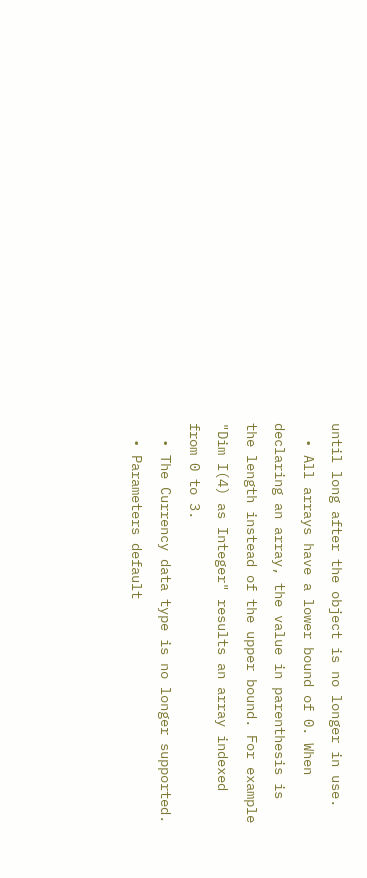until long after the object is no longer in use.
  • All arrays have a lower bound of 0. When declaring an array, the value in parenthesis is the length instead of the upper bound. For example "Dim I(4) as Integer" results an array indexed from 0 to 3.
  • The Currency data type is no longer supported.
  • Parameters default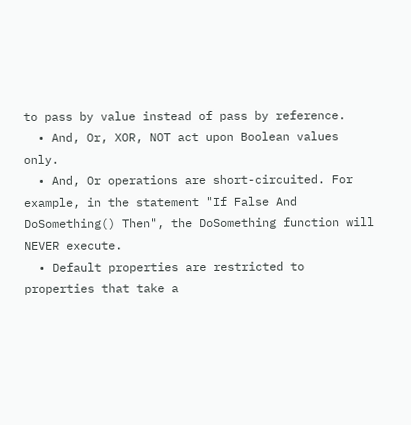to pass by value instead of pass by reference.
  • And, Or, XOR, NOT act upon Boolean values only.
  • And, Or operations are short-circuited. For example, in the statement "If False And DoSomething() Then", the DoSomething function will NEVER execute.
  • Default properties are restricted to properties that take a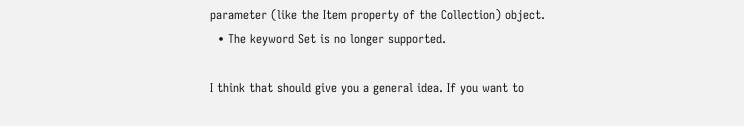parameter (like the Item property of the Collection) object.
  • The keyword Set is no longer supported.

I think that should give you a general idea. If you want to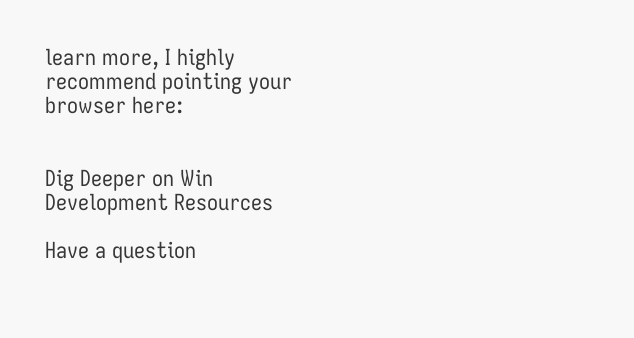learn more, I highly recommend pointing your browser here:


Dig Deeper on Win Development Resources

Have a question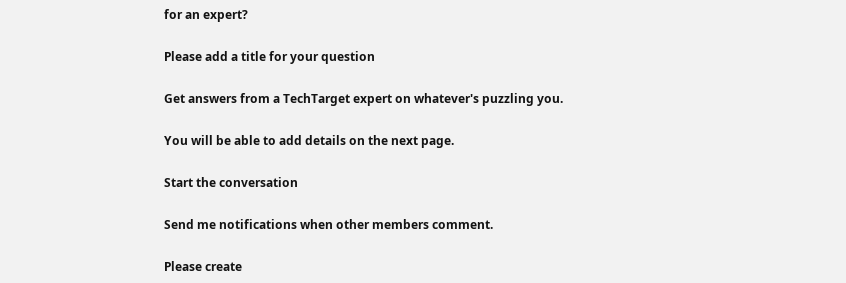for an expert?

Please add a title for your question

Get answers from a TechTarget expert on whatever's puzzling you.

You will be able to add details on the next page.

Start the conversation

Send me notifications when other members comment.

Please create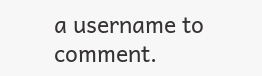a username to comment.